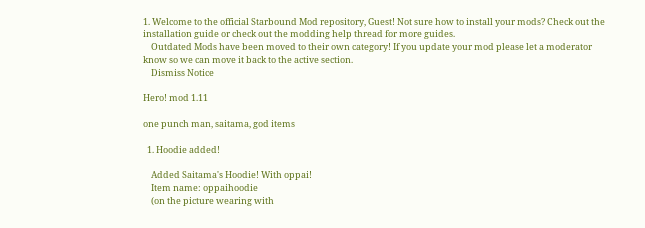1. Welcome to the official Starbound Mod repository, Guest! Not sure how to install your mods? Check out the installation guide or check out the modding help thread for more guides.
    Outdated Mods have been moved to their own category! If you update your mod please let a moderator know so we can move it back to the active section.
    Dismiss Notice

Hero! mod 1.11

one punch man, saitama, god items

  1. Hoodie added!

    Added Saitama's Hoodie! With oppai!
    Item name: oppaihoodie
    (on the picture wearing with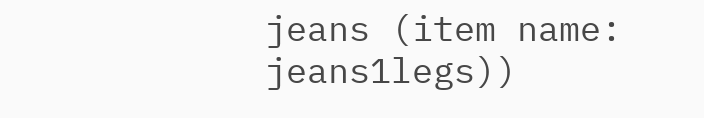jeans (item name: jeans1legs))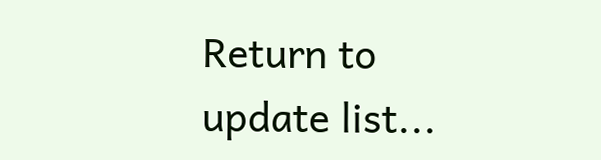Return to update list...